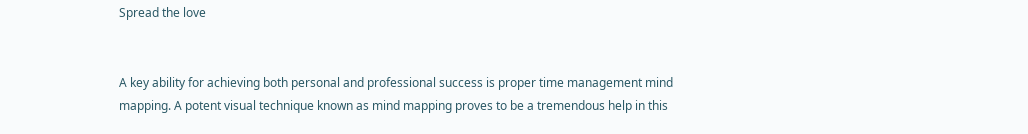Spread the love


A key ability for achieving both personal and professional success is proper time management mind mapping. A potent visual technique known as mind mapping proves to be a tremendous help in this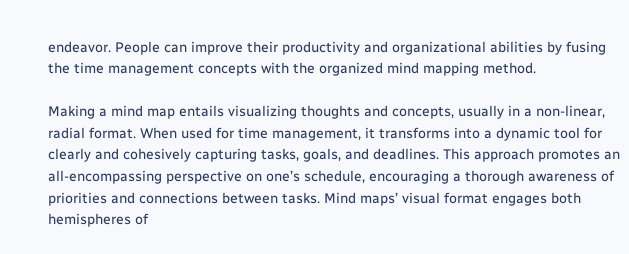endeavor. People can improve their productivity and organizational abilities by fusing the time management concepts with the organized mind mapping method.

Making a mind map entails visualizing thoughts and concepts, usually in a non-linear, radial format. When used for time management, it transforms into a dynamic tool for clearly and cohesively capturing tasks, goals, and deadlines. This approach promotes an all-encompassing perspective on one’s schedule, encouraging a thorough awareness of priorities and connections between tasks. Mind maps’ visual format engages both hemispheres of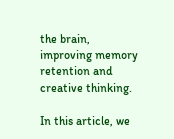the brain, improving memory retention and creative thinking.

In this article, we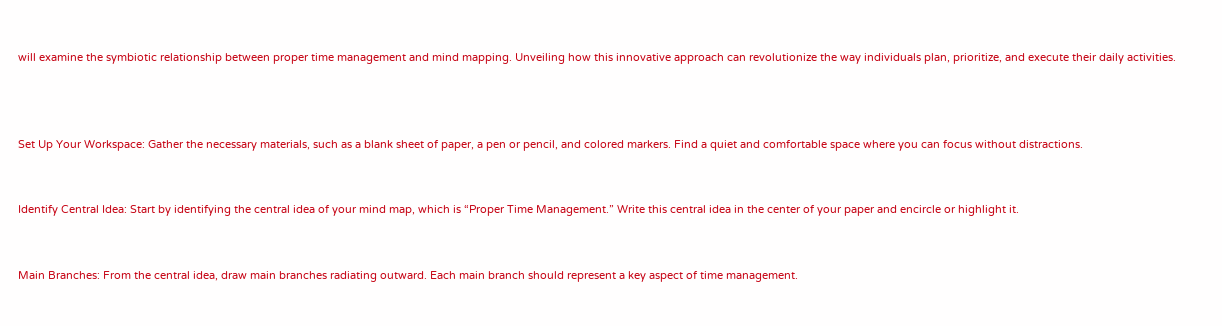will examine the symbiotic relationship between proper time management and mind mapping. Unveiling how this innovative approach can revolutionize the way individuals plan, prioritize, and execute their daily activities.



Set Up Your Workspace: Gather the necessary materials, such as a blank sheet of paper, a pen or pencil, and colored markers. Find a quiet and comfortable space where you can focus without distractions.


Identify Central Idea: Start by identifying the central idea of your mind map, which is “Proper Time Management.” Write this central idea in the center of your paper and encircle or highlight it.


Main Branches: From the central idea, draw main branches radiating outward. Each main branch should represent a key aspect of time management.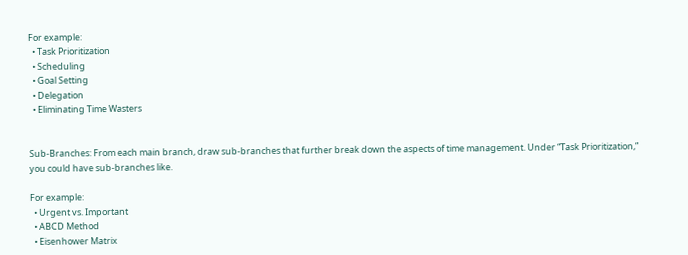For example:
  • Task Prioritization
  • Scheduling
  • Goal Setting
  • Delegation
  • Eliminating Time Wasters


Sub-Branches: From each main branch, draw sub-branches that further break down the aspects of time management. Under “Task Prioritization,” you could have sub-branches like.

For example:
  • Urgent vs. Important
  • ABCD Method
  • Eisenhower Matrix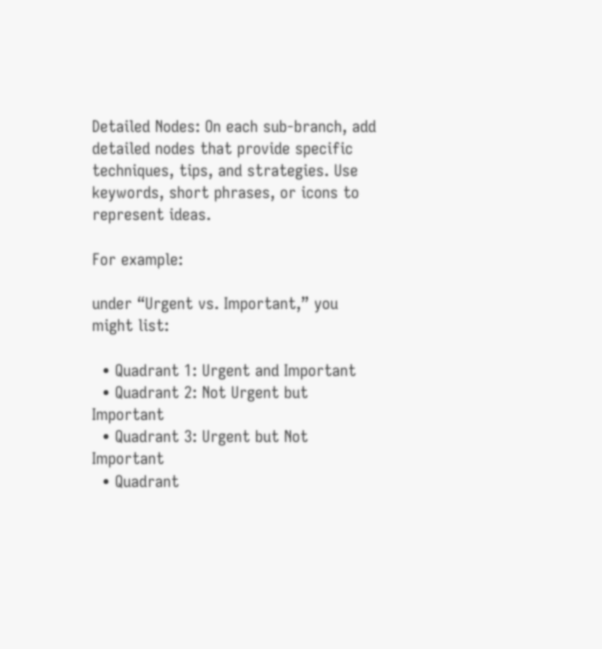Detailed Nodes: On each sub-branch, add detailed nodes that provide specific techniques, tips, and strategies. Use keywords, short phrases, or icons to represent ideas.

For example:

under “Urgent vs. Important,” you might list:

  • Quadrant 1: Urgent and Important
  • Quadrant 2: Not Urgent but Important
  • Quadrant 3: Urgent but Not Important
  • Quadrant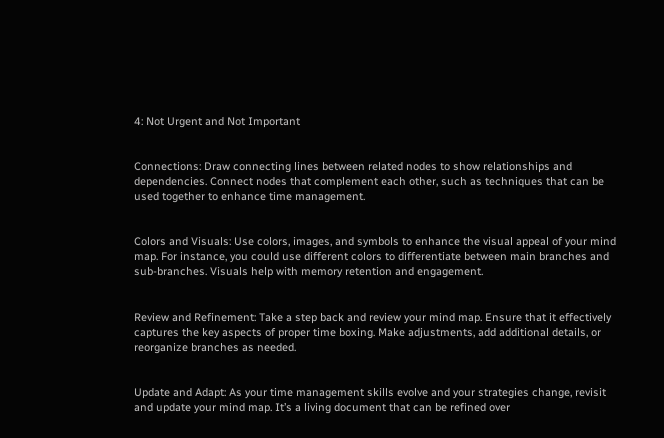4: Not Urgent and Not Important


Connections: Draw connecting lines between related nodes to show relationships and dependencies. Connect nodes that complement each other, such as techniques that can be used together to enhance time management.


Colors and Visuals: Use colors, images, and symbols to enhance the visual appeal of your mind map. For instance, you could use different colors to differentiate between main branches and sub-branches. Visuals help with memory retention and engagement.


Review and Refinement: Take a step back and review your mind map. Ensure that it effectively captures the key aspects of proper time boxing. Make adjustments, add additional details, or reorganize branches as needed.


Update and Adapt: As your time management skills evolve and your strategies change, revisit and update your mind map. It’s a living document that can be refined over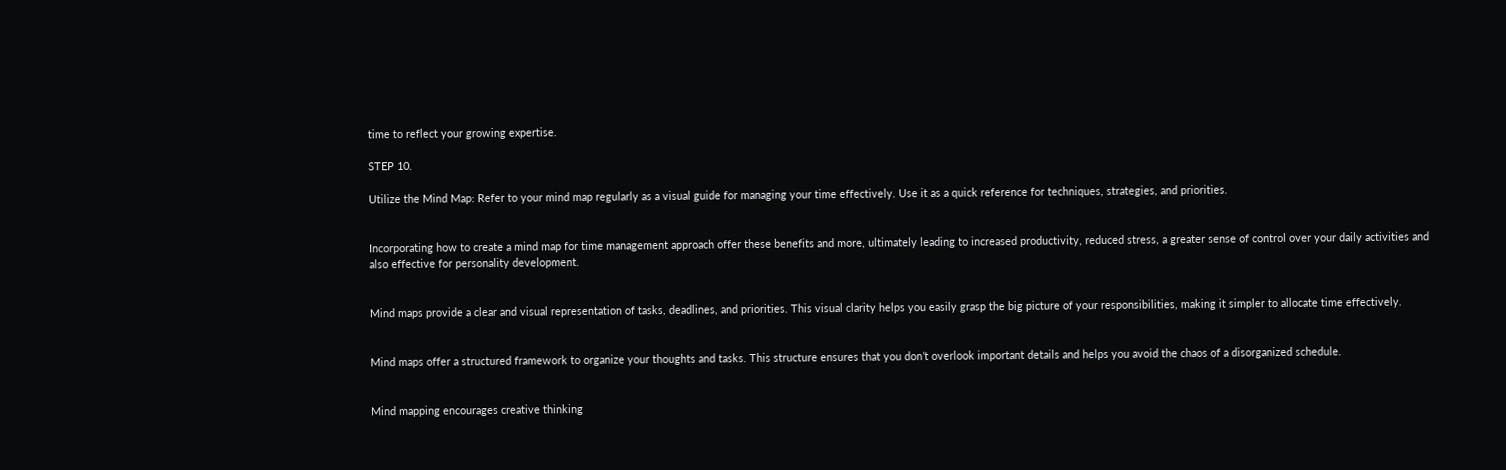time to reflect your growing expertise.

STEP 10.

Utilize the Mind Map: Refer to your mind map regularly as a visual guide for managing your time effectively. Use it as a quick reference for techniques, strategies, and priorities.


Incorporating how to create a mind map for time management approach offer these benefits and more, ultimately leading to increased productivity, reduced stress, a greater sense of control over your daily activities and also effective for personality development.


Mind maps provide a clear and visual representation of tasks, deadlines, and priorities. This visual clarity helps you easily grasp the big picture of your responsibilities, making it simpler to allocate time effectively.


Mind maps offer a structured framework to organize your thoughts and tasks. This structure ensures that you don’t overlook important details and helps you avoid the chaos of a disorganized schedule.


Mind mapping encourages creative thinking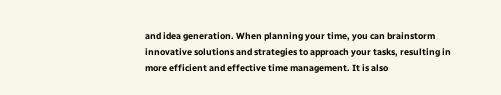and idea generation. When planning your time, you can brainstorm innovative solutions and strategies to approach your tasks, resulting in more efficient and effective time management. It is also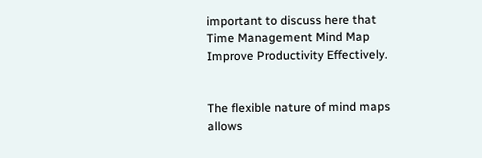important to discuss here that Time Management Mind Map Improve Productivity Effectively.


The flexible nature of mind maps allows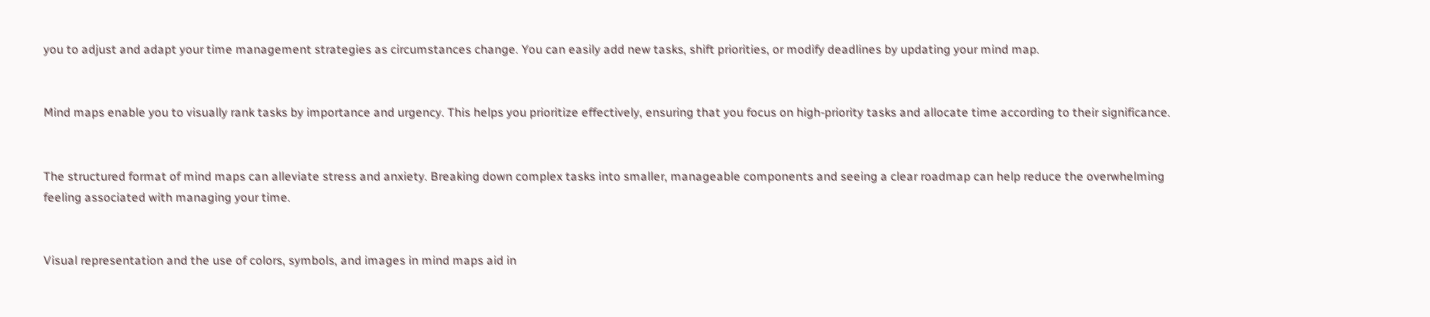you to adjust and adapt your time management strategies as circumstances change. You can easily add new tasks, shift priorities, or modify deadlines by updating your mind map.


Mind maps enable you to visually rank tasks by importance and urgency. This helps you prioritize effectively, ensuring that you focus on high-priority tasks and allocate time according to their significance.


The structured format of mind maps can alleviate stress and anxiety. Breaking down complex tasks into smaller, manageable components and seeing a clear roadmap can help reduce the overwhelming feeling associated with managing your time.


Visual representation and the use of colors, symbols, and images in mind maps aid in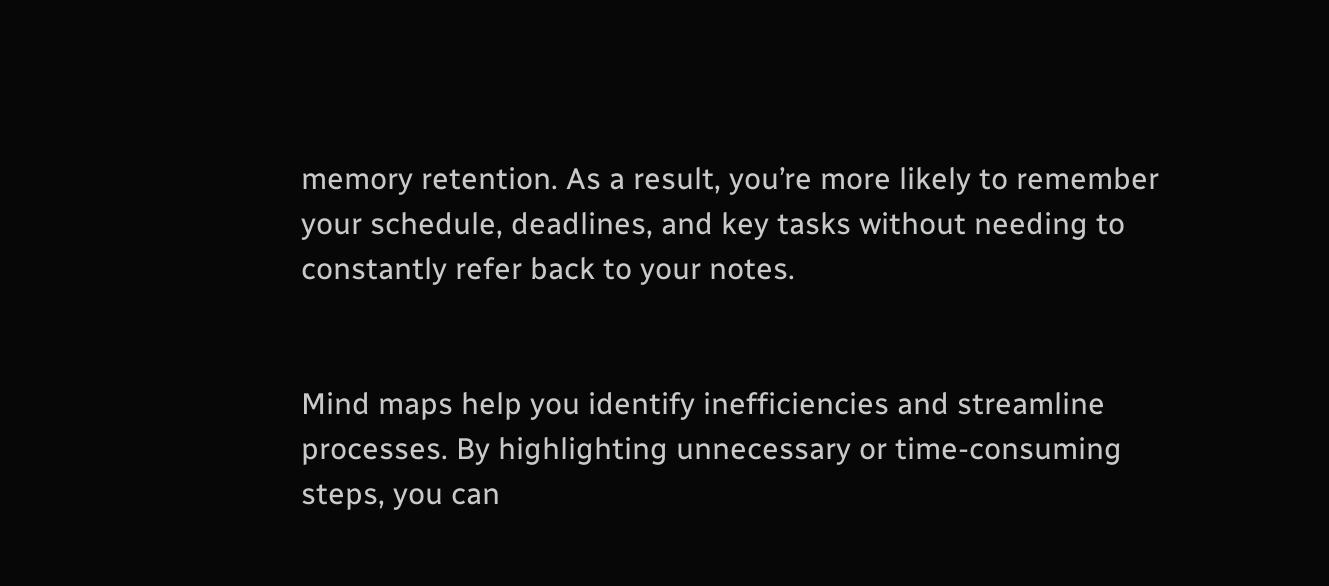memory retention. As a result, you’re more likely to remember your schedule, deadlines, and key tasks without needing to constantly refer back to your notes.


Mind maps help you identify inefficiencies and streamline processes. By highlighting unnecessary or time-consuming steps, you can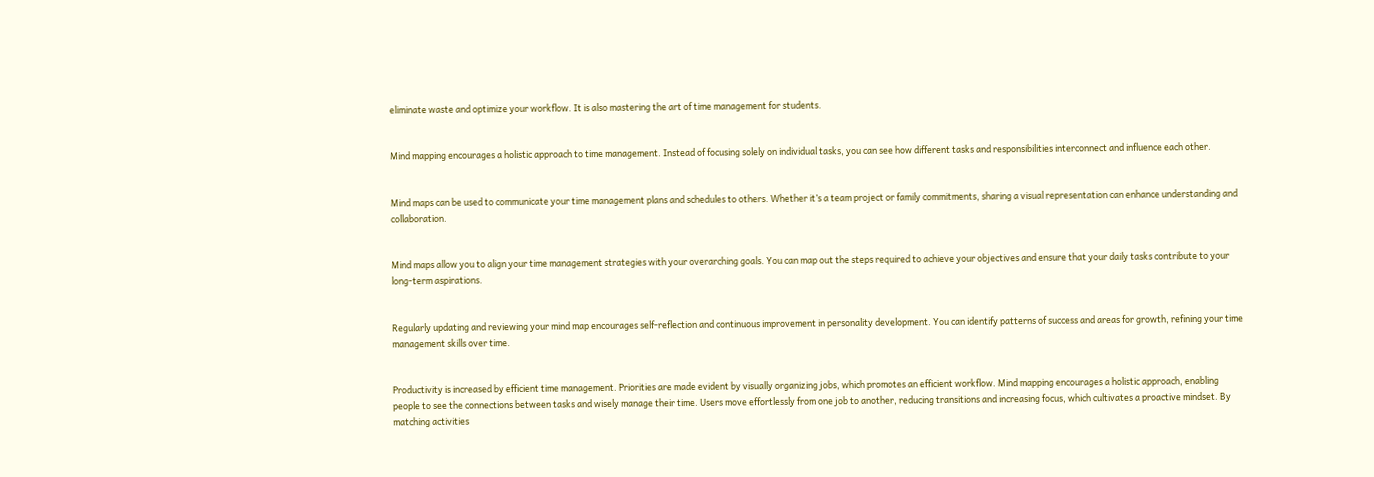eliminate waste and optimize your workflow. It is also mastering the art of time management for students.


Mind mapping encourages a holistic approach to time management. Instead of focusing solely on individual tasks, you can see how different tasks and responsibilities interconnect and influence each other.


Mind maps can be used to communicate your time management plans and schedules to others. Whether it’s a team project or family commitments, sharing a visual representation can enhance understanding and collaboration.


Mind maps allow you to align your time management strategies with your overarching goals. You can map out the steps required to achieve your objectives and ensure that your daily tasks contribute to your long-term aspirations.


Regularly updating and reviewing your mind map encourages self-reflection and continuous improvement in personality development. You can identify patterns of success and areas for growth, refining your time management skills over time.


Productivity is increased by efficient time management. Priorities are made evident by visually organizing jobs, which promotes an efficient workflow. Mind mapping encourages a holistic approach, enabling people to see the connections between tasks and wisely manage their time. Users move effortlessly from one job to another, reducing transitions and increasing focus, which cultivates a proactive mindset. By matching activities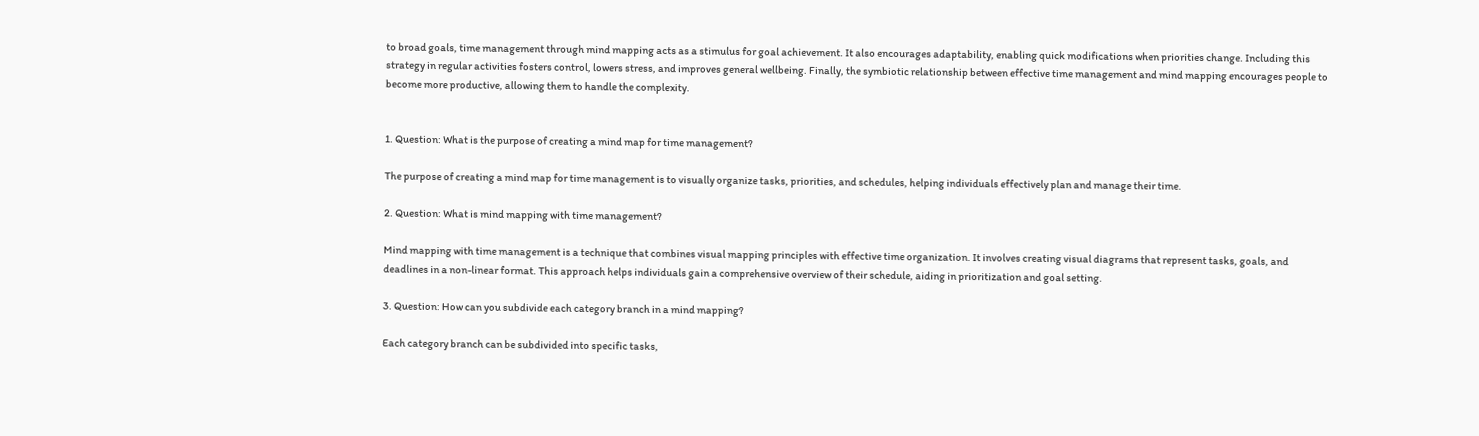to broad goals, time management through mind mapping acts as a stimulus for goal achievement. It also encourages adaptability, enabling quick modifications when priorities change. Including this strategy in regular activities fosters control, lowers stress, and improves general wellbeing. Finally, the symbiotic relationship between effective time management and mind mapping encourages people to become more productive, allowing them to handle the complexity.


1. Question: What is the purpose of creating a mind map for time management?

The purpose of creating a mind map for time management is to visually organize tasks, priorities, and schedules, helping individuals effectively plan and manage their time.

2. Question: What is mind mapping with time management?

Mind mapping with time management is a technique that combines visual mapping principles with effective time organization. It involves creating visual diagrams that represent tasks, goals, and deadlines in a non-linear format. This approach helps individuals gain a comprehensive overview of their schedule, aiding in prioritization and goal setting.

3. Question: How can you subdivide each category branch in a mind mapping?

Each category branch can be subdivided into specific tasks,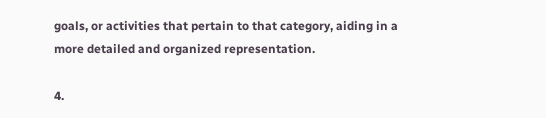goals, or activities that pertain to that category, aiding in a more detailed and organized representation.

4.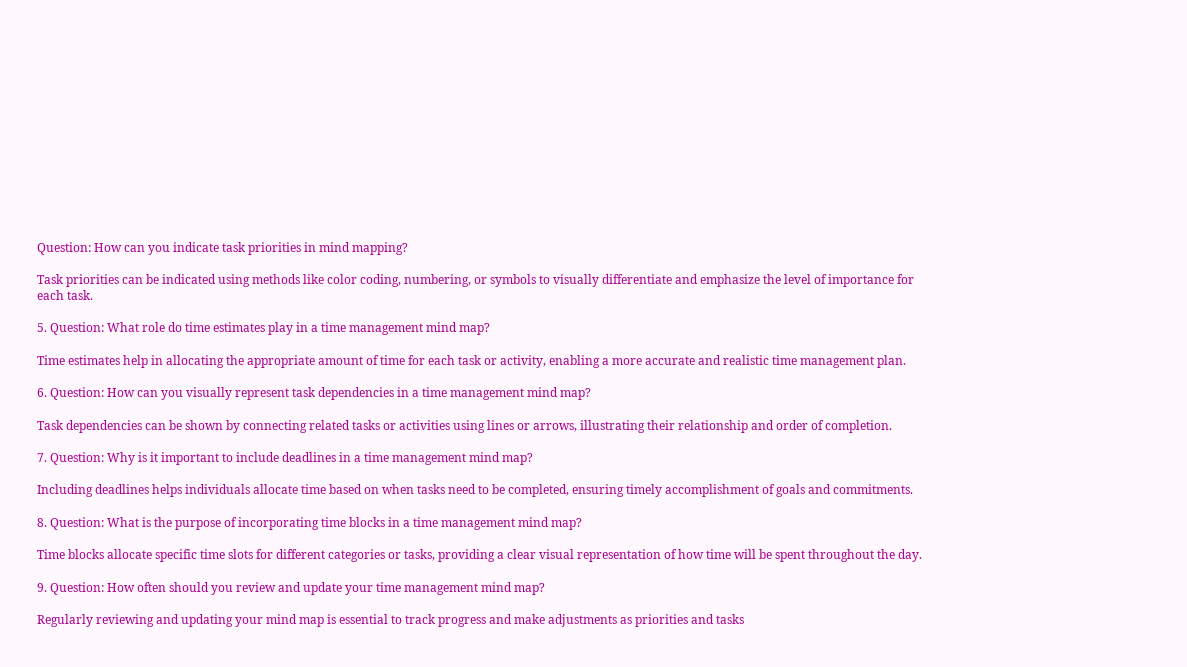Question: How can you indicate task priorities in mind mapping?

Task priorities can be indicated using methods like color coding, numbering, or symbols to visually differentiate and emphasize the level of importance for each task.

5. Question: What role do time estimates play in a time management mind map?

Time estimates help in allocating the appropriate amount of time for each task or activity, enabling a more accurate and realistic time management plan.

6. Question: How can you visually represent task dependencies in a time management mind map?

Task dependencies can be shown by connecting related tasks or activities using lines or arrows, illustrating their relationship and order of completion.

7. Question: Why is it important to include deadlines in a time management mind map?

Including deadlines helps individuals allocate time based on when tasks need to be completed, ensuring timely accomplishment of goals and commitments.

8. Question: What is the purpose of incorporating time blocks in a time management mind map?

Time blocks allocate specific time slots for different categories or tasks, providing a clear visual representation of how time will be spent throughout the day.

9. Question: How often should you review and update your time management mind map?

Regularly reviewing and updating your mind map is essential to track progress and make adjustments as priorities and tasks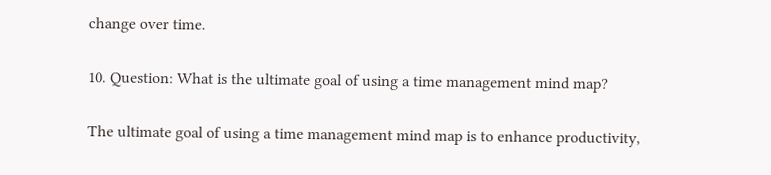change over time.

10. Question: What is the ultimate goal of using a time management mind map?

The ultimate goal of using a time management mind map is to enhance productivity,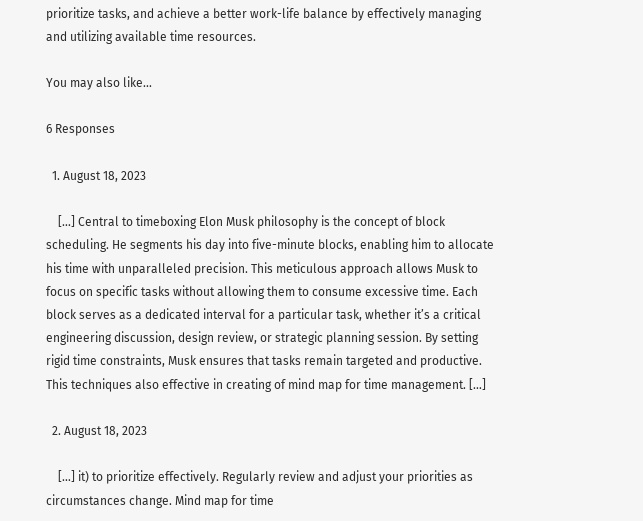prioritize tasks, and achieve a better work-life balance by effectively managing and utilizing available time resources.

You may also like...

6 Responses

  1. August 18, 2023

    […] Central to timeboxing Elon Musk philosophy is the concept of block scheduling. He segments his day into five-minute blocks, enabling him to allocate his time with unparalleled precision. This meticulous approach allows Musk to focus on specific tasks without allowing them to consume excessive time. Each block serves as a dedicated interval for a particular task, whether it’s a critical engineering discussion, design review, or strategic planning session. By setting rigid time constraints, Musk ensures that tasks remain targeted and productive. This techniques also effective in creating of mind map for time management. […]

  2. August 18, 2023

    […] it) to prioritize effectively. Regularly review and adjust your priorities as circumstances change. Mind map for time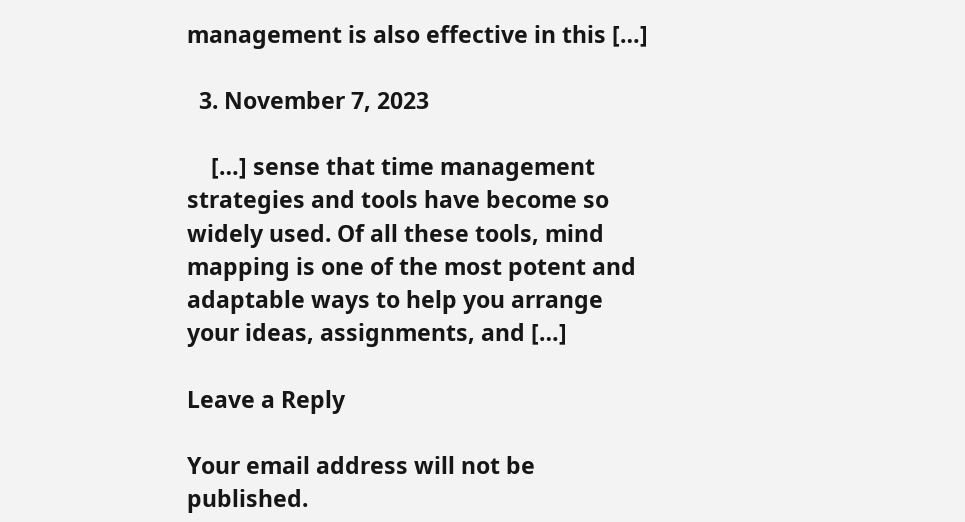management is also effective in this […]

  3. November 7, 2023

    […] sense that time management strategies and tools have become so widely used. Of all these tools, mind mapping is one of the most potent and adaptable ways to help you arrange your ideas, assignments, and […]

Leave a Reply

Your email address will not be published.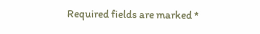Required fields are marked *